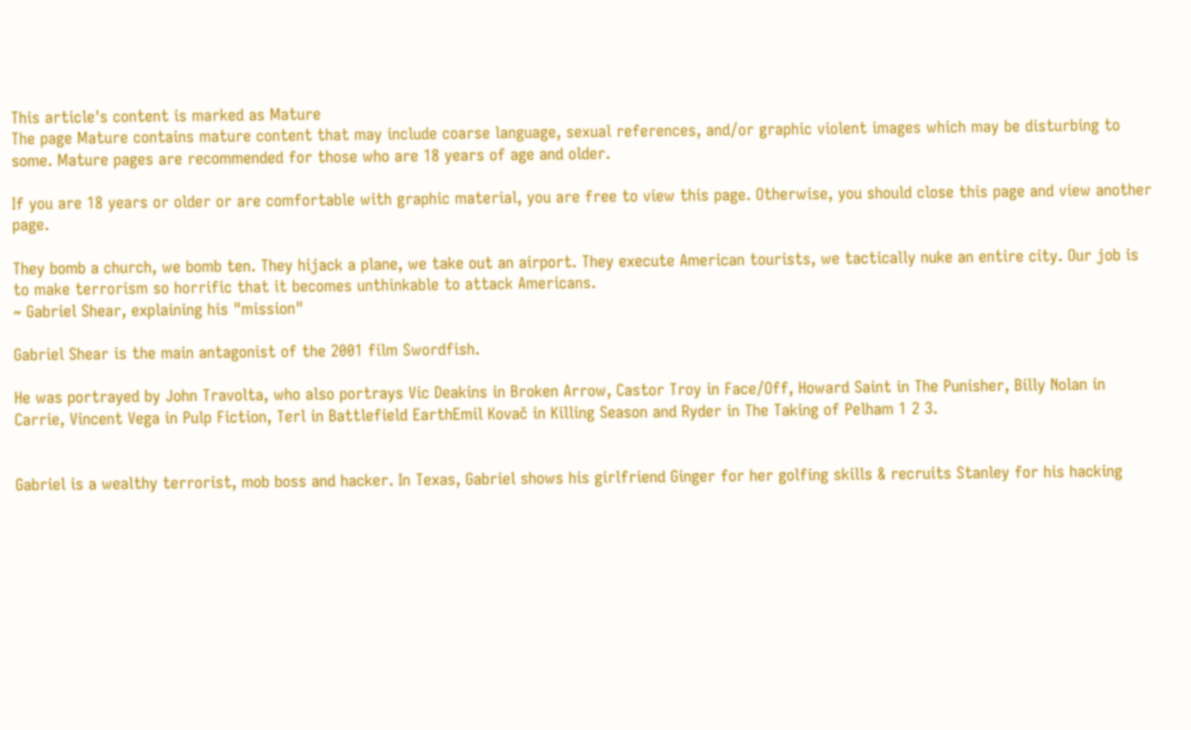This article's content is marked as Mature
The page Mature contains mature content that may include coarse language, sexual references, and/or graphic violent images which may be disturbing to some. Mature pages are recommended for those who are 18 years of age and older.

If you are 18 years or older or are comfortable with graphic material, you are free to view this page. Otherwise, you should close this page and view another page.

They bomb a church, we bomb ten. They hijack a plane, we take out an airport. They execute American tourists, we tactically nuke an entire city. Our job is to make terrorism so horrific that it becomes unthinkable to attack Americans.
~ Gabriel Shear, explaining his "mission"

Gabriel Shear is the main antagonist of the 2001 film Swordfish.

He was portrayed by John Travolta, who also portrays Vic Deakins in Broken Arrow, Castor Troy in Face/Off, Howard Saint in The Punisher, Billy Nolan in Carrie, Vincent Vega in Pulp Fiction, Terl in Battlefield EarthEmil Kovač in Killing Season and Ryder in The Taking of Pelham 1 2 3.


Gabriel is a wealthy terrorist, mob boss and hacker. In Texas, Gabriel shows his girlfriend Ginger for her golfing skills & recruits Stanley for his hacking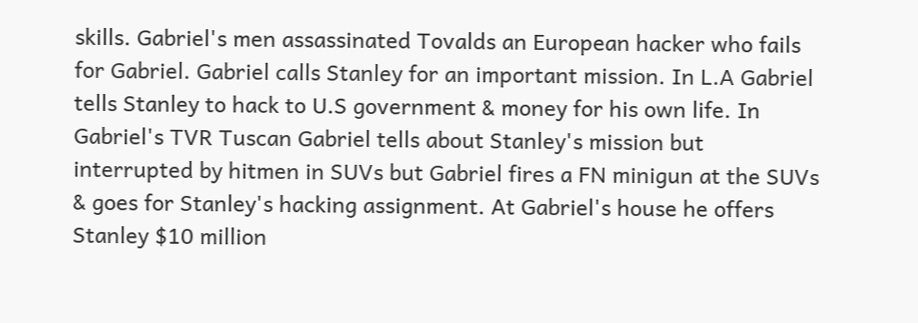skills. Gabriel's men assassinated Tovalds an European hacker who fails for Gabriel. Gabriel calls Stanley for an important mission. In L.A Gabriel tells Stanley to hack to U.S government & money for his own life. In Gabriel's TVR Tuscan Gabriel tells about Stanley's mission but interrupted by hitmen in SUVs but Gabriel fires a FN minigun at the SUVs & goes for Stanley's hacking assignment. At Gabriel's house he offers Stanley $10 million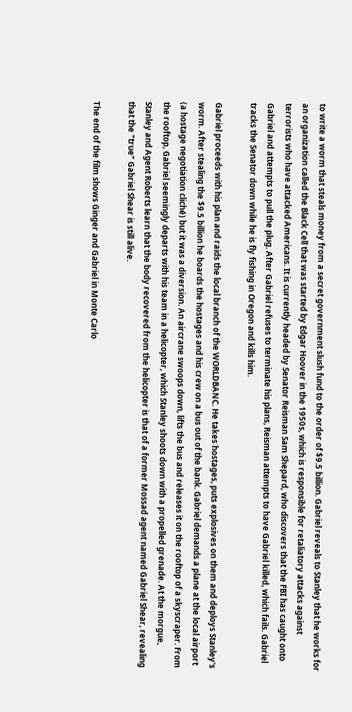to write a worm that steals money from a secret government slush fund to the order of $9.5 billion. Gabriel reveals to Stanley that he works for an organization called the Black Cell that was started by Edgar Hoover in the 1950s, which is responsible for retaliatory attacks against terrorists who have attacked Americans. It is currently headed by Senator Reisman Sam Shepard, who discovers that the FBI has caught onto Gabriel and attempts to pull the plug. After Gabriel refuses to terminate his plans, Reisman attempts to have Gabriel killed, which fails. Gabriel tracks the Senator down while he is fly fishing in Oregon and kills him.

Gabriel proceeds with his plan and raids the local branch of the WORLDBANC. He takes hostages, puts explosives on them and deploys Stanley's worm. After stealing the $9.5 billion he boards the hostages and his crew on a bus out of the bank. Gabriel demands a plane at the local airport (a hostage negotiation cliché) but it was a diversion. An aircrane swoops down, lifts the bus and releases it on the rooftop of a skyscraper. From the rooftop, Gabriel seemingly departs with his team in a helicopter, which Stanley shoots down with a propelled grenade. At the morgue, Stanley and Agent Roberts learn that the body recovered from the helicopter is that of a former Mossad agent named Gabriel Shear, revealing that the "true" Gabriel Shear is still alive.

The end of the film shows Ginger and Gabriel in Monte Carlo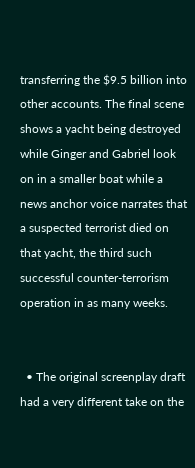transferring the $9.5 billion into other accounts. The final scene shows a yacht being destroyed while Ginger and Gabriel look on in a smaller boat while a news anchor voice narrates that a suspected terrorist died on that yacht, the third such successful counter-terrorism operation in as many weeks.


  • The original screenplay draft had a very different take on the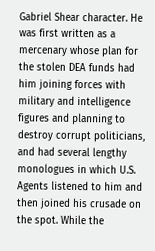Gabriel Shear character. He was first written as a mercenary whose plan for the stolen DEA funds had him joining forces with military and intelligence figures and planning to destroy corrupt politicians, and had several lengthy monologues in which U.S. Agents listened to him and then joined his crusade on the spot. While the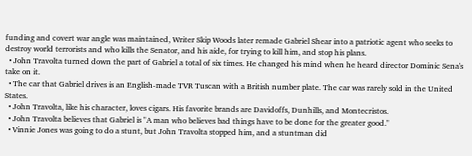funding and covert war angle was maintained, Writer Skip Woods later remade Gabriel Shear into a patriotic agent who seeks to destroy world terrorists and who kills the Senator, and his aide, for trying to kill him, and stop his plans.
  • John Travolta turned down the part of Gabriel a total of six times. He changed his mind when he heard director Dominic Sena's take on it.
  • The car that Gabriel drives is an English-made TVR Tuscan with a British number plate. The car was rarely sold in the United States.
  • John Travolta, like his character, loves cigars. His favorite brands are Davidoffs, Dunhills, and Montecristos.
  • John Travolta believes that Gabriel is "A man who believes bad things have to be done for the greater good."
  • Vinnie Jones was going to do a stunt, but John Travolta stopped him, and a stuntman did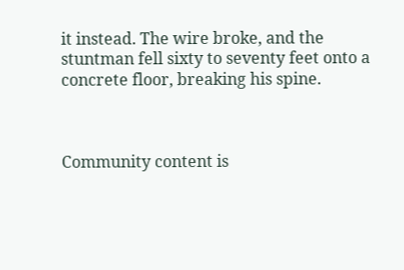it instead. The wire broke, and the stuntman fell sixty to seventy feet onto a concrete floor, breaking his spine.



Community content is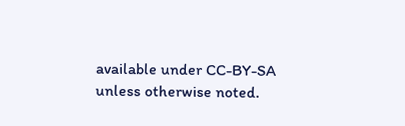available under CC-BY-SA unless otherwise noted.